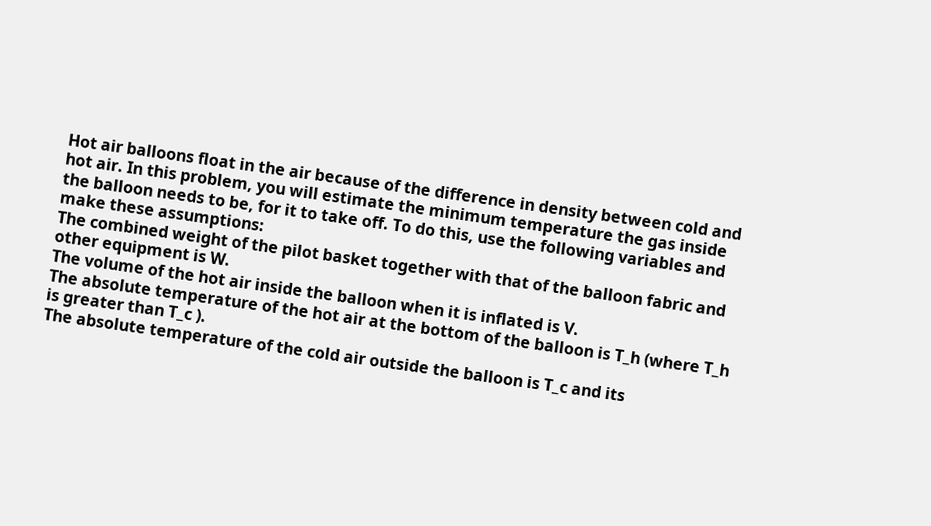Hot air balloons float in the air because of the difference in density between cold and hot air. In this problem, you will estimate the minimum temperature the gas inside the balloon needs to be, for it to take off. To do this, use the following variables and make these assumptions:
The combined weight of the pilot basket together with that of the balloon fabric and other equipment is W.
The volume of the hot air inside the balloon when it is inflated is V.
The absolute temperature of the hot air at the bottom of the balloon is T_h (where T_h is greater than T_c ).
The absolute temperature of the cold air outside the balloon is T_c and its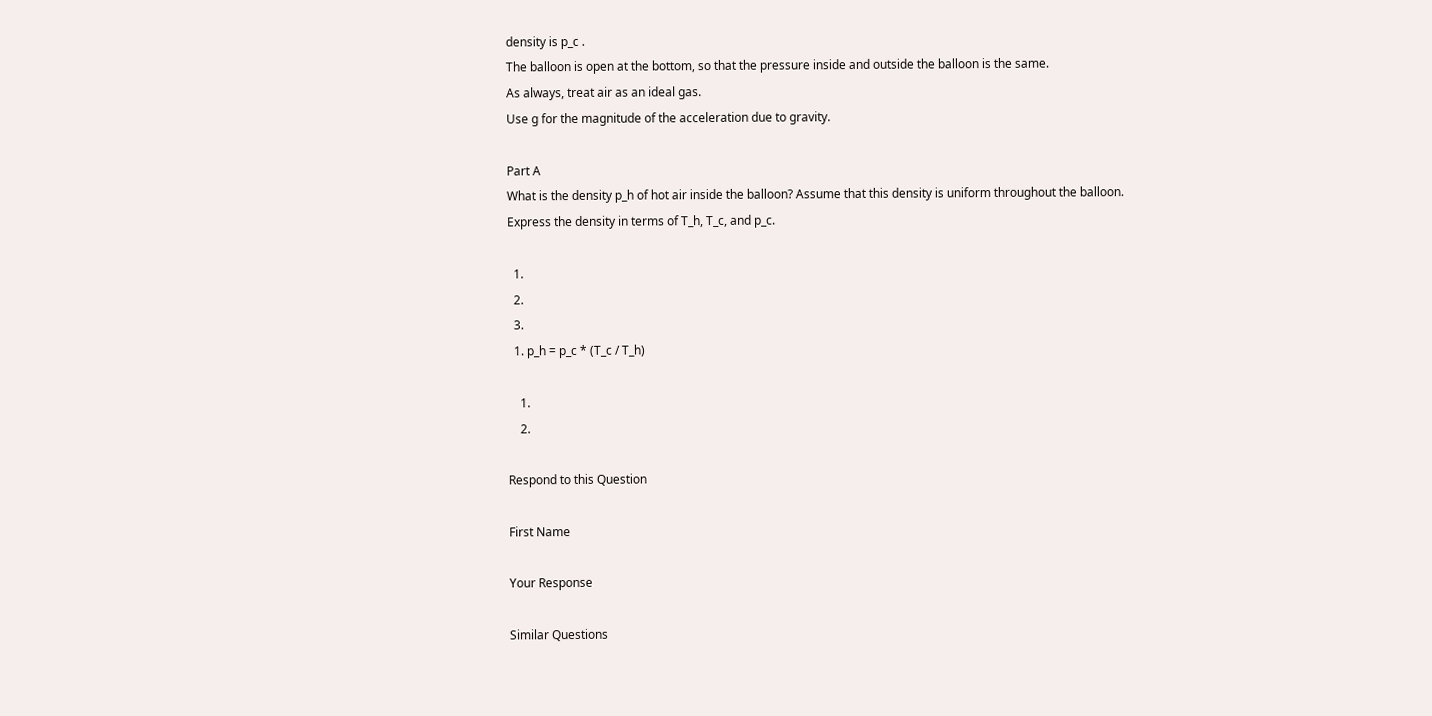density is p_c .
The balloon is open at the bottom, so that the pressure inside and outside the balloon is the same.
As always, treat air as an ideal gas.
Use g for the magnitude of the acceleration due to gravity.

Part A
What is the density p_h of hot air inside the balloon? Assume that this density is uniform throughout the balloon.
Express the density in terms of T_h, T_c, and p_c.

  1.
  2.
  3.
  1. p_h = p_c * (T_c / T_h)

    1.
    2.

Respond to this Question

First Name

Your Response

Similar Questions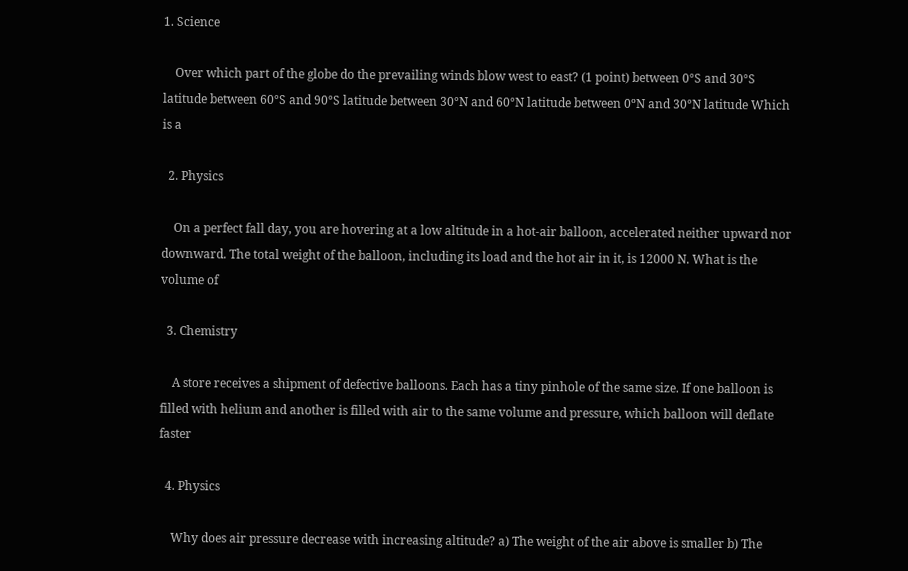1. Science

    Over which part of the globe do the prevailing winds blow west to east? (1 point) between 0°S and 30°S latitude between 60°S and 90°S latitude between 30°N and 60°N latitude between 0ºN and 30°N latitude Which is a

  2. Physics

    On a perfect fall day, you are hovering at a low altitude in a hot-air balloon, accelerated neither upward nor downward. The total weight of the balloon, including its load and the hot air in it, is 12000 N. What is the volume of

  3. Chemistry

    A store receives a shipment of defective balloons. Each has a tiny pinhole of the same size. If one balloon is filled with helium and another is filled with air to the same volume and pressure, which balloon will deflate faster

  4. Physics

    Why does air pressure decrease with increasing altitude? a) The weight of the air above is smaller b) The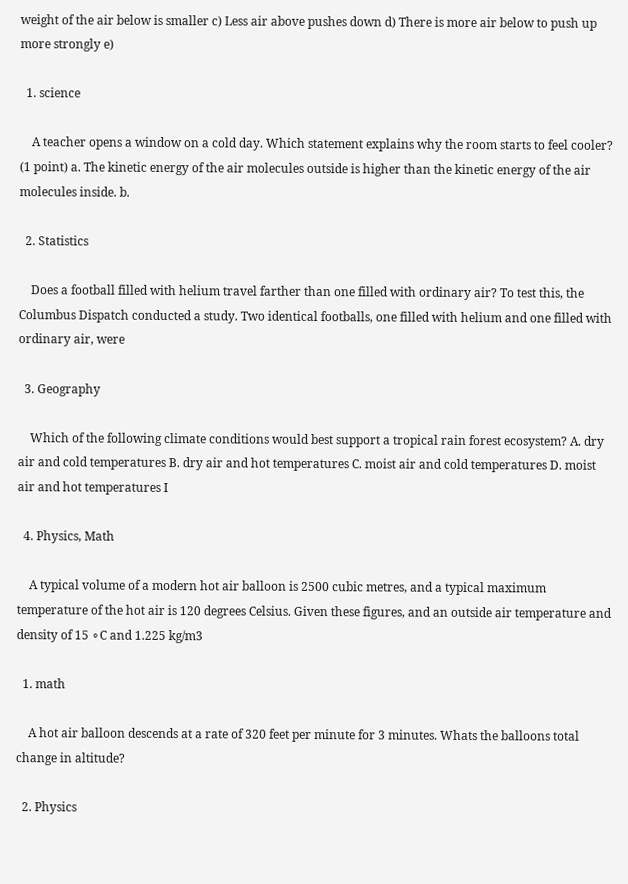weight of the air below is smaller c) Less air above pushes down d) There is more air below to push up more strongly e)

  1. science

    A teacher opens a window on a cold day. Which statement explains why the room starts to feel cooler? (1 point) a. The kinetic energy of the air molecules outside is higher than the kinetic energy of the air molecules inside. b.

  2. Statistics

    Does a football filled with helium travel farther than one filled with ordinary air? To test this, the Columbus Dispatch conducted a study. Two identical footballs, one filled with helium and one filled with ordinary air, were

  3. Geography

    Which of the following climate conditions would best support a tropical rain forest ecosystem? A. dry air and cold temperatures B. dry air and hot temperatures C. moist air and cold temperatures D. moist air and hot temperatures I

  4. Physics, Math

    A typical volume of a modern hot air balloon is 2500 cubic metres, and a typical maximum temperature of the hot air is 120 degrees Celsius. Given these figures, and an outside air temperature and density of 15 ∘C and 1.225 kg/m3

  1. math

    A hot air balloon descends at a rate of 320 feet per minute for 3 minutes. Whats the balloons total change in altitude?

  2. Physics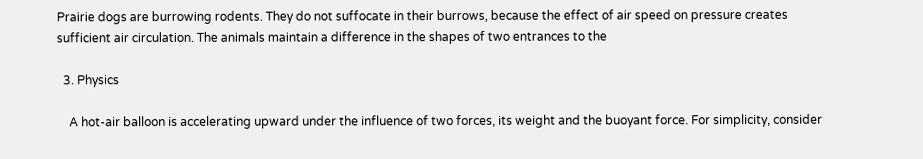Prairie dogs are burrowing rodents. They do not suffocate in their burrows, because the effect of air speed on pressure creates sufficient air circulation. The animals maintain a difference in the shapes of two entrances to the

  3. Physics

    A hot-air balloon is accelerating upward under the influence of two forces, its weight and the buoyant force. For simplicity, consider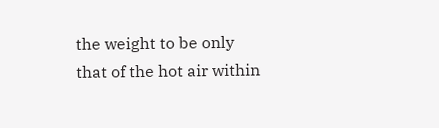the weight to be only that of the hot air within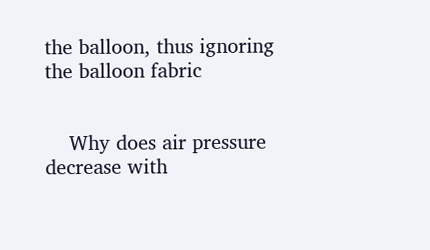the balloon, thus ignoring the balloon fabric


    Why does air pressure decrease with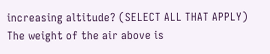increasing altitude? (SELECT ALL THAT APPLY) The weight of the air above is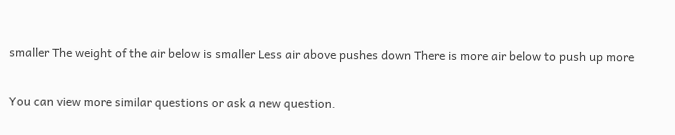smaller The weight of the air below is smaller Less air above pushes down There is more air below to push up more

You can view more similar questions or ask a new question.